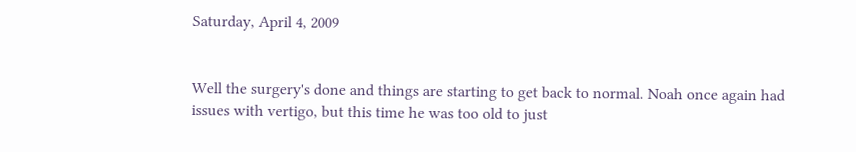Saturday, April 4, 2009


Well the surgery's done and things are starting to get back to normal. Noah once again had issues with vertigo, but this time he was too old to just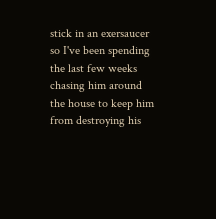stick in an exersaucer so I've been spending the last few weeks chasing him around the house to keep him from destroying his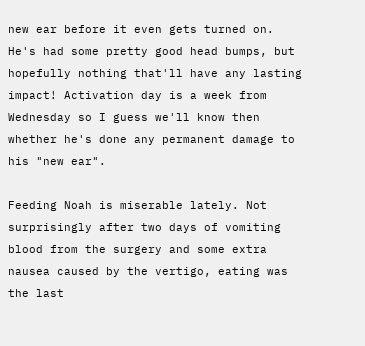new ear before it even gets turned on. He's had some pretty good head bumps, but hopefully nothing that'll have any lasting impact! Activation day is a week from Wednesday so I guess we'll know then whether he's done any permanent damage to his "new ear".

Feeding Noah is miserable lately. Not surprisingly after two days of vomiting blood from the surgery and some extra nausea caused by the vertigo, eating was the last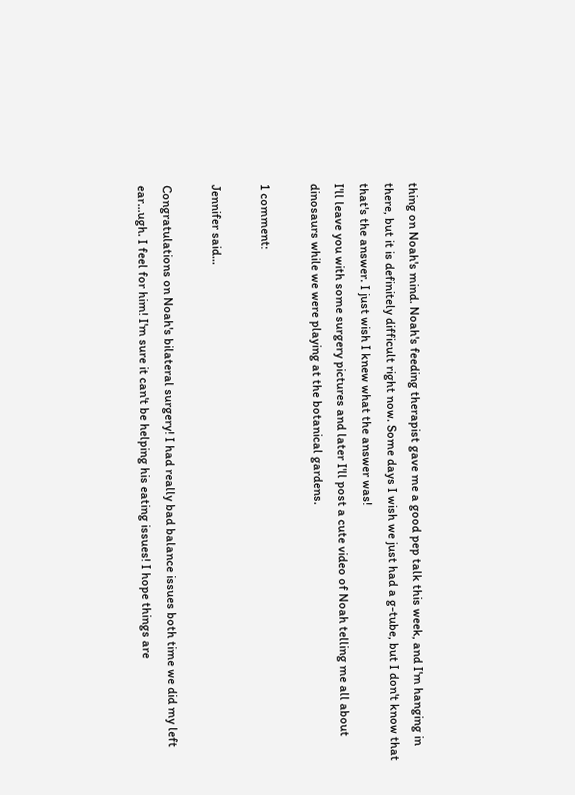thing on Noah's mind. Noah's feeding therapist gave me a good pep talk this week, and I'm hanging in there, but it is definitely difficult right now. Some days I wish we just had a g-tube, but I don't know that that's the answer. I just wish I knew what the answer was!
I'll leave you with some surgery pictures and later I'll post a cute video of Noah telling me all about dinosaurs while we were playing at the botanical gardens.

1 comment:

Jennifer said...

Congratulations on Noah's bilateral surgery! I had really bad balance issues both time we did my left ear...ugh. I feel for him! I'm sure it can't be helping his eating issues! I hope things are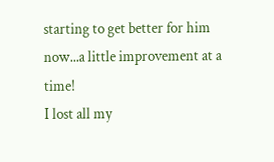starting to get better for him now...a little improvement at a time!
I lost all my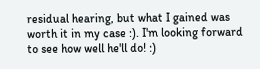residual hearing, but what I gained was worth it in my case :). I'm looking forward to see how well he'll do! :)